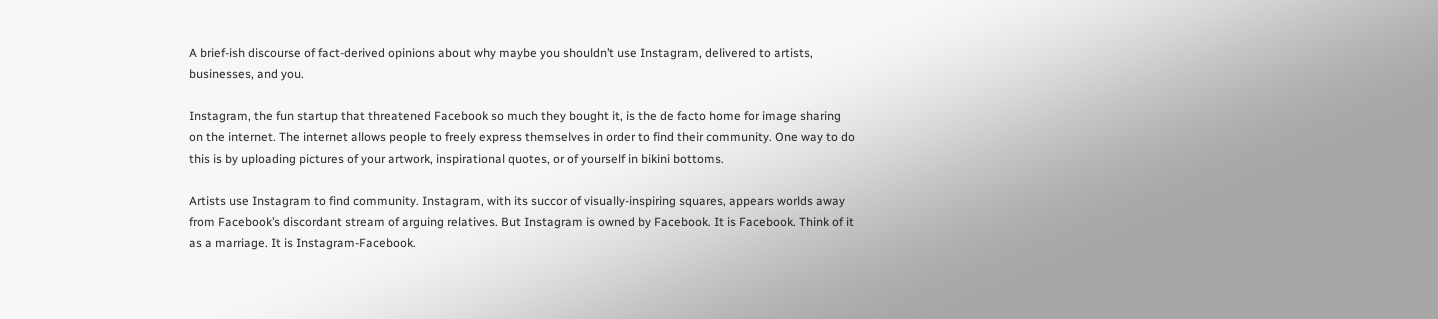A brief-ish discourse of fact-derived opinions about why maybe you shouldn’t use Instagram, delivered to artists, businesses, and you.

Instagram, the fun startup that threatened Facebook so much they bought it, is the de facto home for image sharing on the internet. The internet allows people to freely express themselves in order to find their community. One way to do this is by uploading pictures of your artwork, inspirational quotes, or of yourself in bikini bottoms.

Artists use Instagram to find community. Instagram, with its succor of visually-inspiring squares, appears worlds away from Facebook’s discordant stream of arguing relatives. But Instagram is owned by Facebook. It is Facebook. Think of it as a marriage. It is Instagram-Facebook.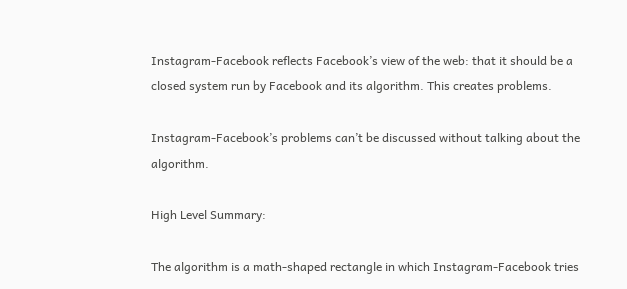Instagram-Facebook reflects Facebook’s view of the web: that it should be a closed system run by Facebook and its algorithm. This creates problems.

Instagram-Facebook’s problems can’t be discussed without talking about the algorithm.

High Level Summary:

The algorithm is a math-shaped rectangle in which Instagram-Facebook tries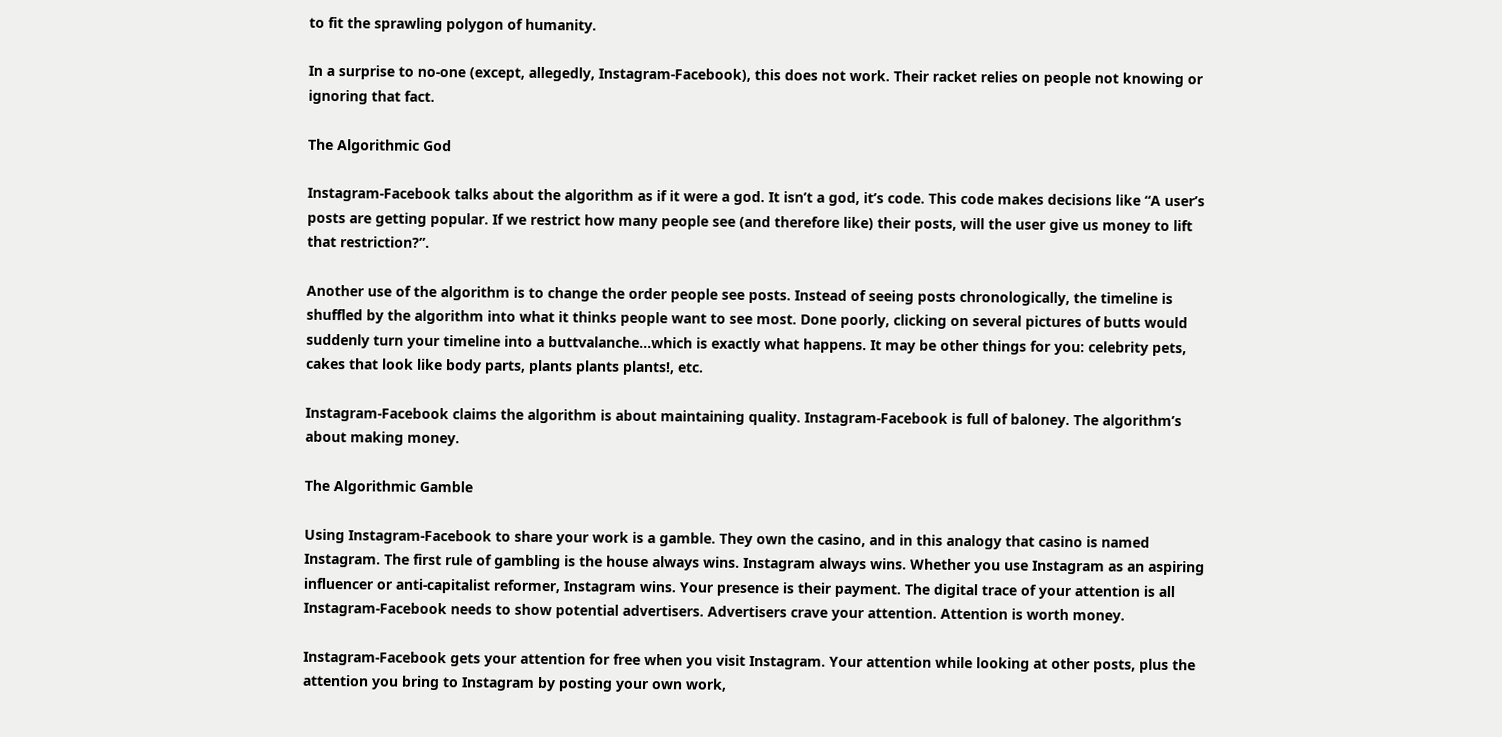to fit the sprawling polygon of humanity.

In a surprise to no-one (except, allegedly, Instagram-Facebook), this does not work. Their racket relies on people not knowing or ignoring that fact.

The Algorithmic God

Instagram-Facebook talks about the algorithm as if it were a god. It isn’t a god, it’s code. This code makes decisions like “A user’s posts are getting popular. If we restrict how many people see (and therefore like) their posts, will the user give us money to lift that restriction?”.

Another use of the algorithm is to change the order people see posts. Instead of seeing posts chronologically, the timeline is shuffled by the algorithm into what it thinks people want to see most. Done poorly, clicking on several pictures of butts would suddenly turn your timeline into a buttvalanche…which is exactly what happens. It may be other things for you: celebrity pets, cakes that look like body parts, plants plants plants!, etc.

Instagram-Facebook claims the algorithm is about maintaining quality. Instagram-Facebook is full of baloney. The algorithm’s about making money.

The Algorithmic Gamble

Using Instagram-Facebook to share your work is a gamble. They own the casino, and in this analogy that casino is named Instagram. The first rule of gambling is the house always wins. Instagram always wins. Whether you use Instagram as an aspiring influencer or anti-capitalist reformer, Instagram wins. Your presence is their payment. The digital trace of your attention is all Instagram-Facebook needs to show potential advertisers. Advertisers crave your attention. Attention is worth money.

Instagram-Facebook gets your attention for free when you visit Instagram. Your attention while looking at other posts, plus the attention you bring to Instagram by posting your own work,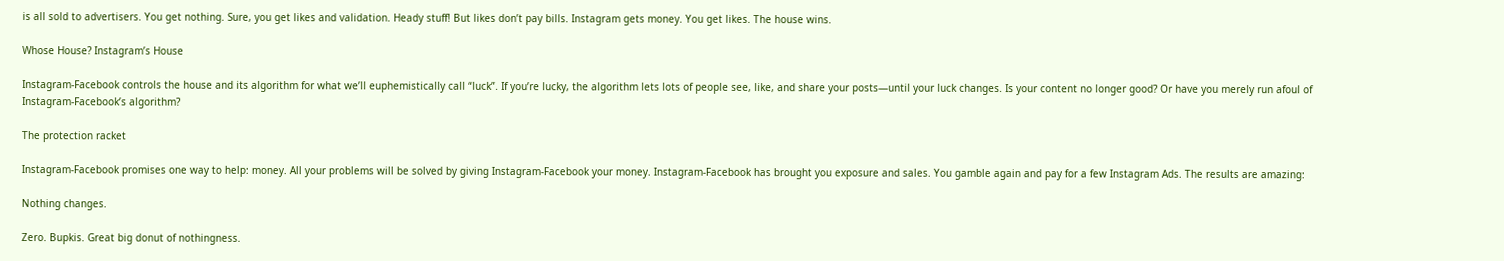is all sold to advertisers. You get nothing. Sure, you get likes and validation. Heady stuff! But likes don’t pay bills. Instagram gets money. You get likes. The house wins.

Whose House? Instagram’s House

Instagram-Facebook controls the house and its algorithm for what we’ll euphemistically call “luck”. If you’re lucky, the algorithm lets lots of people see, like, and share your posts—until your luck changes. Is your content no longer good? Or have you merely run afoul of Instagram-Facebook’s algorithm?

The protection racket

Instagram-Facebook promises one way to help: money. All your problems will be solved by giving Instagram-Facebook your money. Instagram-Facebook has brought you exposure and sales. You gamble again and pay for a few Instagram Ads. The results are amazing:

Nothing changes.

Zero. Bupkis. Great big donut of nothingness.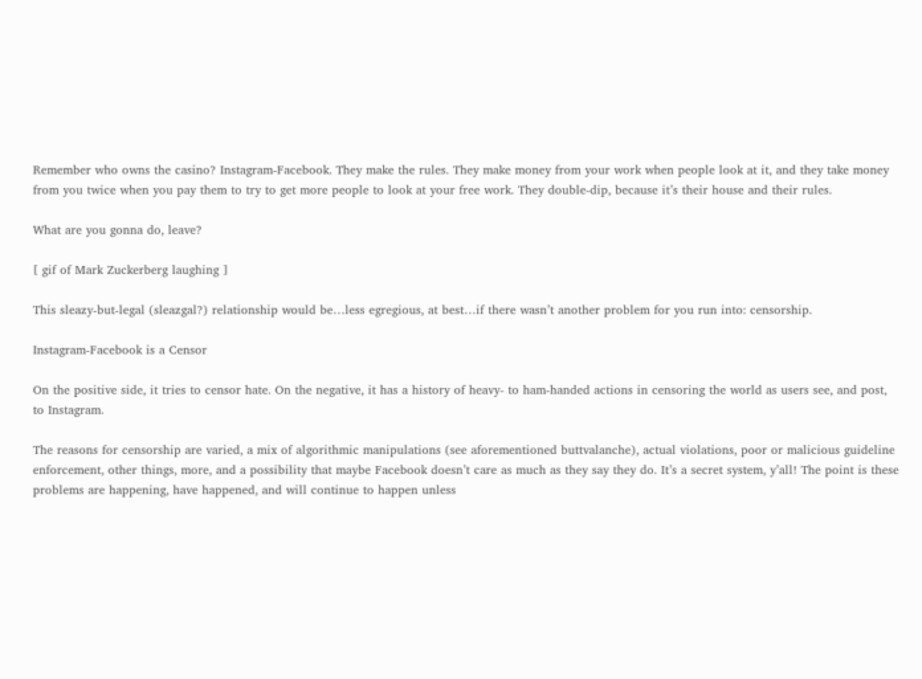Remember who owns the casino? Instagram-Facebook. They make the rules. They make money from your work when people look at it, and they take money from you twice when you pay them to try to get more people to look at your free work. They double-dip, because it’s their house and their rules.

What are you gonna do, leave?

[ gif of Mark Zuckerberg laughing ]

This sleazy-but-legal (sleazgal?) relationship would be…less egregious, at best…if there wasn’t another problem for you run into: censorship.

Instagram-Facebook is a Censor

On the positive side, it tries to censor hate. On the negative, it has a history of heavy- to ham-handed actions in censoring the world as users see, and post, to Instagram.

The reasons for censorship are varied, a mix of algorithmic manipulations (see aforementioned buttvalanche), actual violations, poor or malicious guideline enforcement, other things, more, and a possibility that maybe Facebook doesn’t care as much as they say they do. It’s a secret system, y’all! The point is these problems are happening, have happened, and will continue to happen unless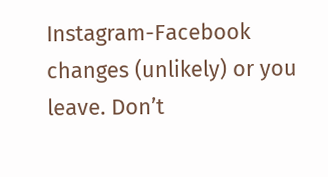Instagram-Facebook changes (unlikely) or you leave. Don’t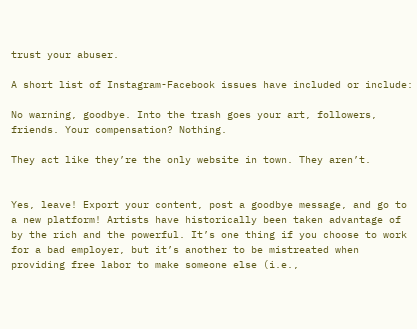trust your abuser.

A short list of Instagram-Facebook issues have included or include:

No warning, goodbye. Into the trash goes your art, followers, friends. Your compensation? Nothing.

They act like they’re the only website in town. They aren’t.


Yes, leave! Export your content, post a goodbye message, and go to a new platform! Artists have historically been taken advantage of by the rich and the powerful. It’s one thing if you choose to work for a bad employer, but it’s another to be mistreated when providing free labor to make someone else (i.e.,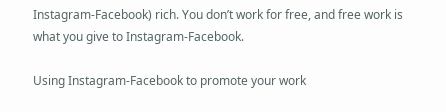Instagram-Facebook) rich. You don’t work for free, and free work is what you give to Instagram-Facebook.

Using Instagram-Facebook to promote your work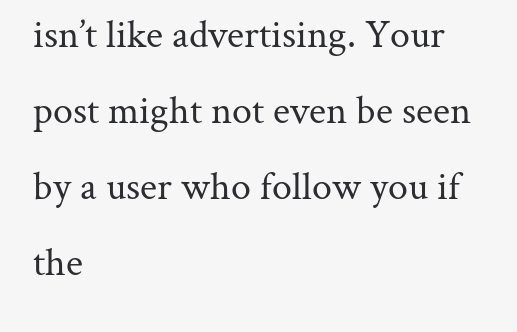isn’t like advertising. Your post might not even be seen by a user who follow you if the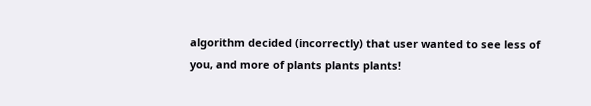algorithm decided (incorrectly) that user wanted to see less of you, and more of plants plants plants!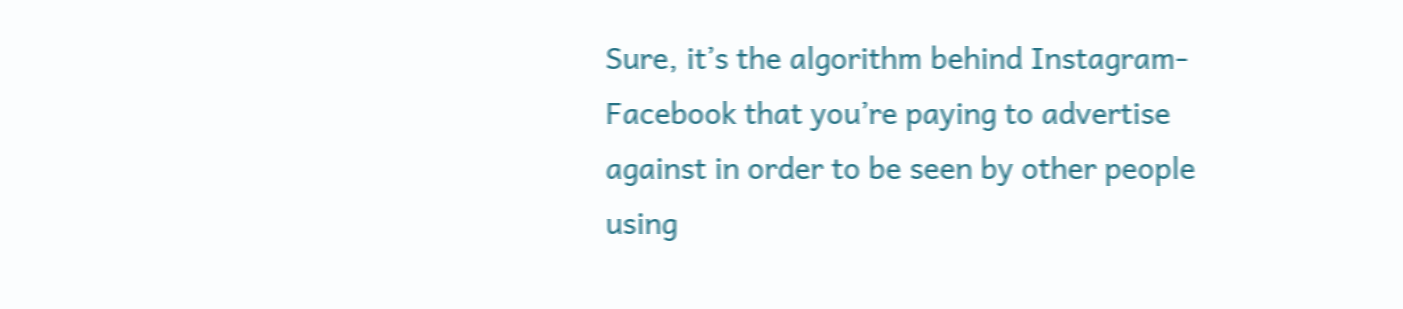Sure, it’s the algorithm behind Instagram-Facebook that you’re paying to advertise against in order to be seen by other people using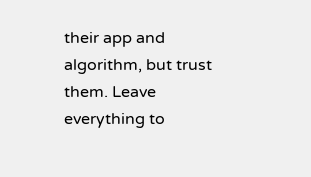their app and algorithm, but trust them. Leave everything to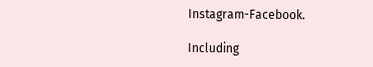Instagram-Facebook.

Including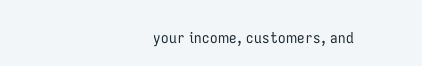your income, customers, and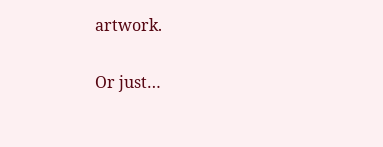artwork.

Or just…